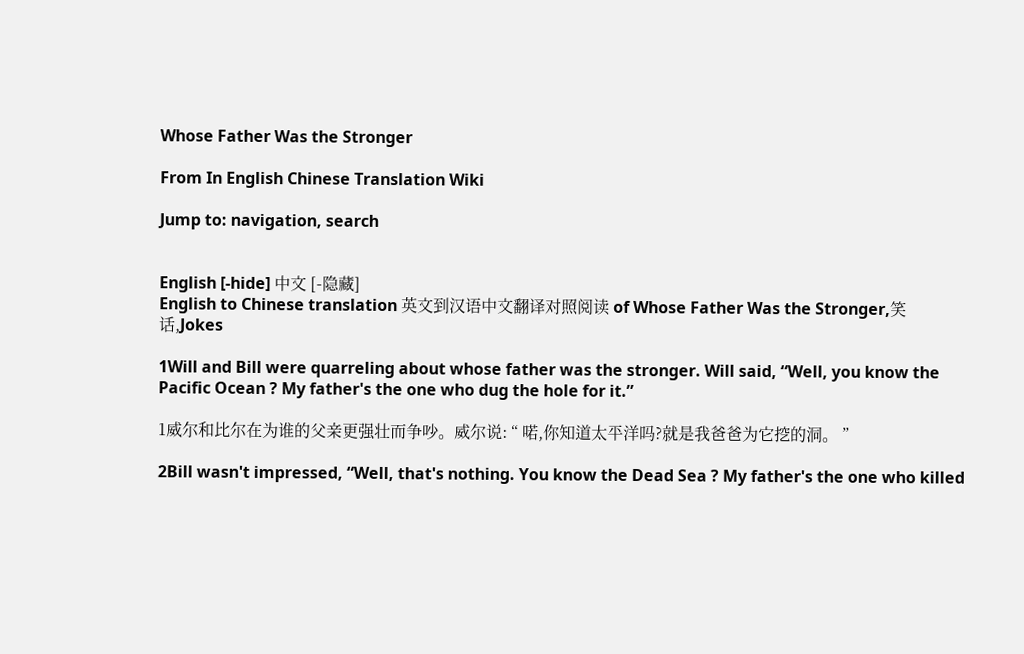Whose Father Was the Stronger

From In English Chinese Translation Wiki

Jump to: navigation, search


English [-hide] 中文 [-隐藏]
English to Chinese translation 英文到汉语中文翻译对照阅读 of Whose Father Was the Stronger,笑话,Jokes

1Will and Bill were quarreling about whose father was the stronger. Will said, “Well, you know the Pacific Ocean ? My father's the one who dug the hole for it.”

1威尔和比尔在为谁的父亲更强壮而争吵。威尔说: “ 喏,你知道太平洋吗?就是我爸爸为它挖的洞。 ”

2Bill wasn't impressed, “Well, that's nothing. You know the Dead Sea ? My father's the one who killed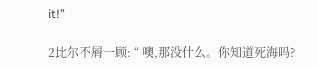it!”

2比尔不屑一顾: “ 噢,那没什么。你知道死海吗?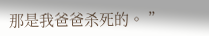那是我爸爸杀死的。 ”